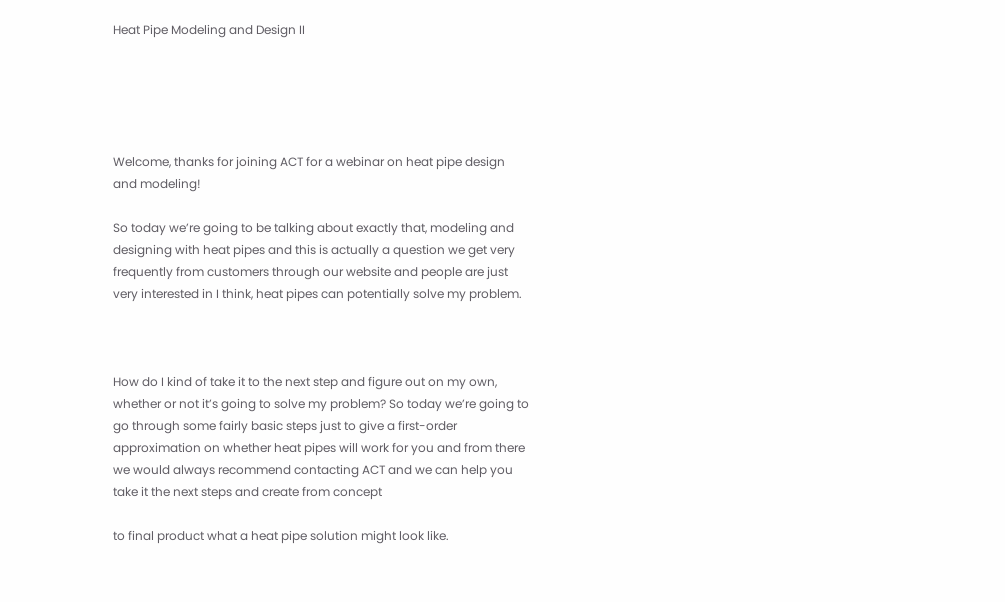Heat Pipe Modeling and Design II





Welcome, thanks for joining ACT for a webinar on heat pipe design and modeling!

So today we’re going to be talking about exactly that, modeling and designing with heat pipes and this is actually a question we get very frequently from customers through our website and people are just very interested in I think, heat pipes can potentially solve my problem.



How do I kind of take it to the next step and figure out on my own, whether or not it’s going to solve my problem? So today we’re going to go through some fairly basic steps just to give a first-order approximation on whether heat pipes will work for you and from there we would always recommend contacting ACT and we can help you take it the next steps and create from concept

to final product what a heat pipe solution might look like.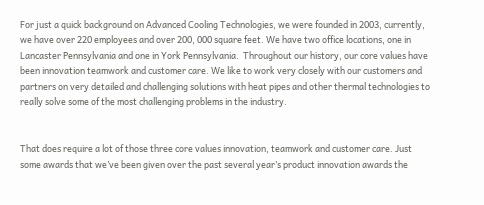For just a quick background on Advanced Cooling Technologies, we were founded in 2003, currently, we have over 220 employees and over 200, 000 square feet. We have two office locations, one in Lancaster Pennsylvania and one in York Pennsylvania.  Throughout our history, our core values have been innovation teamwork and customer care. We like to work very closely with our customers and partners on very detailed and challenging solutions with heat pipes and other thermal technologies to really solve some of the most challenging problems in the industry.


That does require a lot of those three core values innovation, teamwork and customer care. Just some awards that we’ve been given over the past several year’s product innovation awards the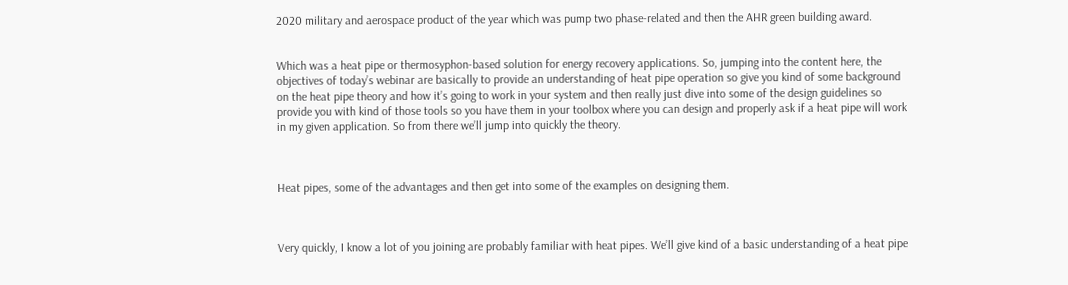2020 military and aerospace product of the year which was pump two phase-related and then the AHR green building award.


Which was a heat pipe or thermosyphon-based solution for energy recovery applications. So, jumping into the content here, the objectives of today’s webinar are basically to provide an understanding of heat pipe operation so give you kind of some background on the heat pipe theory and how it’s going to work in your system and then really just dive into some of the design guidelines so provide you with kind of those tools so you have them in your toolbox where you can design and properly ask if a heat pipe will work in my given application. So from there we’ll jump into quickly the theory.



Heat pipes, some of the advantages and then get into some of the examples on designing them.



Very quickly, I know a lot of you joining are probably familiar with heat pipes. We’ll give kind of a basic understanding of a heat pipe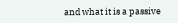and what it is a passive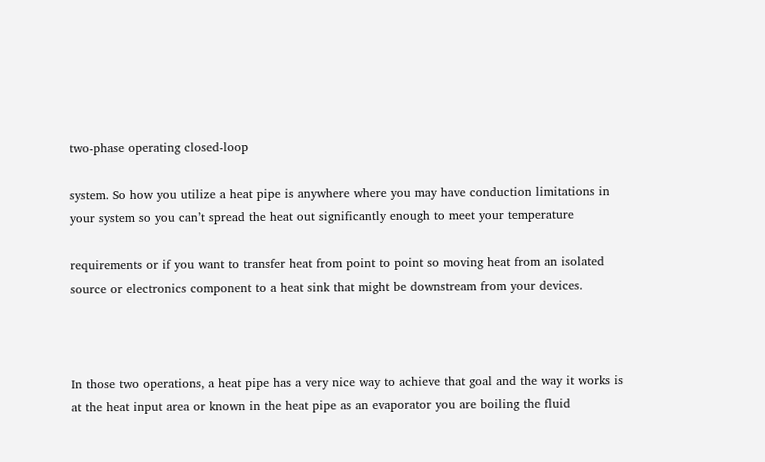two-phase operating closed-loop

system. So how you utilize a heat pipe is anywhere where you may have conduction limitations in your system so you can’t spread the heat out significantly enough to meet your temperature

requirements or if you want to transfer heat from point to point so moving heat from an isolated source or electronics component to a heat sink that might be downstream from your devices.



In those two operations, a heat pipe has a very nice way to achieve that goal and the way it works is at the heat input area or known in the heat pipe as an evaporator you are boiling the fluid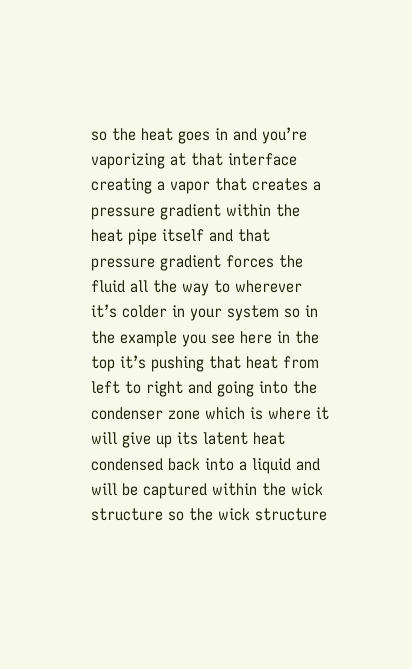so the heat goes in and you’re vaporizing at that interface creating a vapor that creates a pressure gradient within the heat pipe itself and that pressure gradient forces the fluid all the way to wherever it’s colder in your system so in the example you see here in the top it’s pushing that heat from left to right and going into the condenser zone which is where it will give up its latent heat condensed back into a liquid and will be captured within the wick structure so the wick structure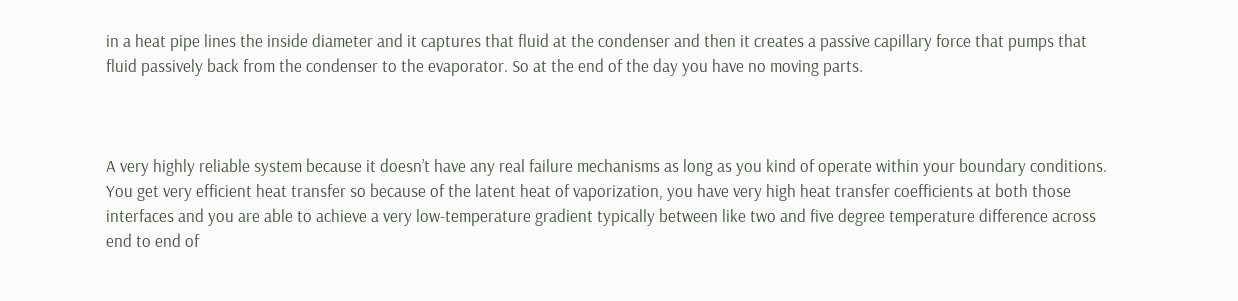in a heat pipe lines the inside diameter and it captures that fluid at the condenser and then it creates a passive capillary force that pumps that fluid passively back from the condenser to the evaporator. So at the end of the day you have no moving parts.



A very highly reliable system because it doesn’t have any real failure mechanisms as long as you kind of operate within your boundary conditions. You get very efficient heat transfer so because of the latent heat of vaporization, you have very high heat transfer coefficients at both those interfaces and you are able to achieve a very low-temperature gradient typically between like two and five degree temperature difference across end to end of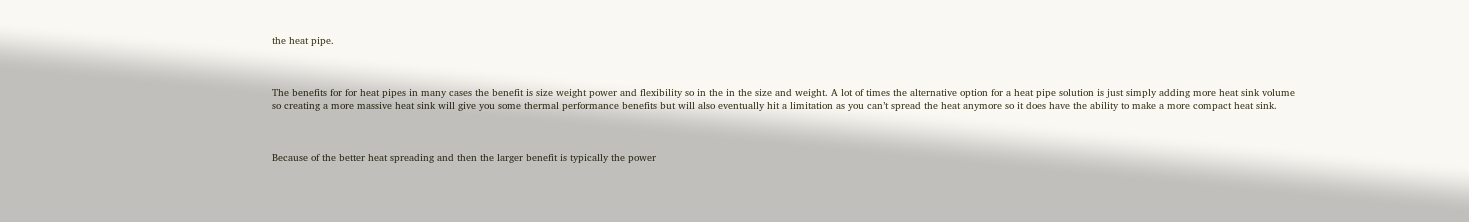the heat pipe.



The benefits for for heat pipes in many cases the benefit is size weight power and flexibility so in the in the size and weight. A lot of times the alternative option for a heat pipe solution is just simply adding more heat sink volume so creating a more massive heat sink will give you some thermal performance benefits but will also eventually hit a limitation as you can’t spread the heat anymore so it does have the ability to make a more compact heat sink.



Because of the better heat spreading and then the larger benefit is typically the power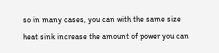so in many cases, you can with the same size heat sink increase the amount of power you can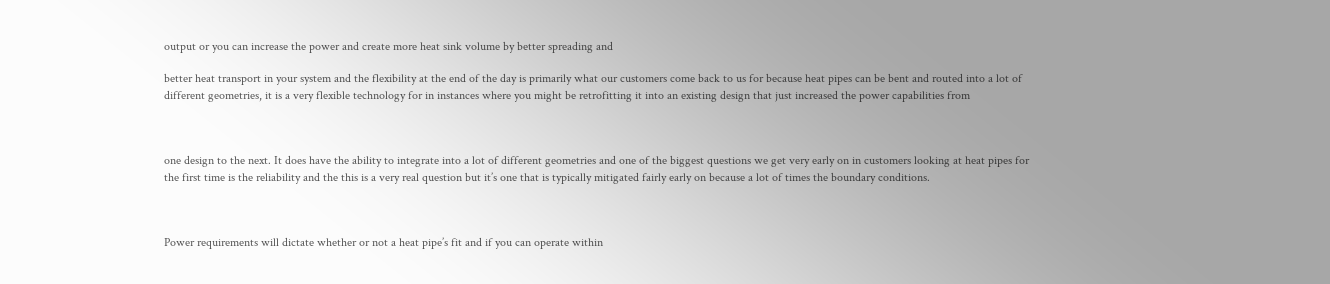output or you can increase the power and create more heat sink volume by better spreading and

better heat transport in your system and the flexibility at the end of the day is primarily what our customers come back to us for because heat pipes can be bent and routed into a lot of different geometries, it is a very flexible technology for in instances where you might be retrofitting it into an existing design that just increased the power capabilities from



one design to the next. It does have the ability to integrate into a lot of different geometries and one of the biggest questions we get very early on in customers looking at heat pipes for the first time is the reliability and the this is a very real question but it’s one that is typically mitigated fairly early on because a lot of times the boundary conditions.



Power requirements will dictate whether or not a heat pipe’s fit and if you can operate within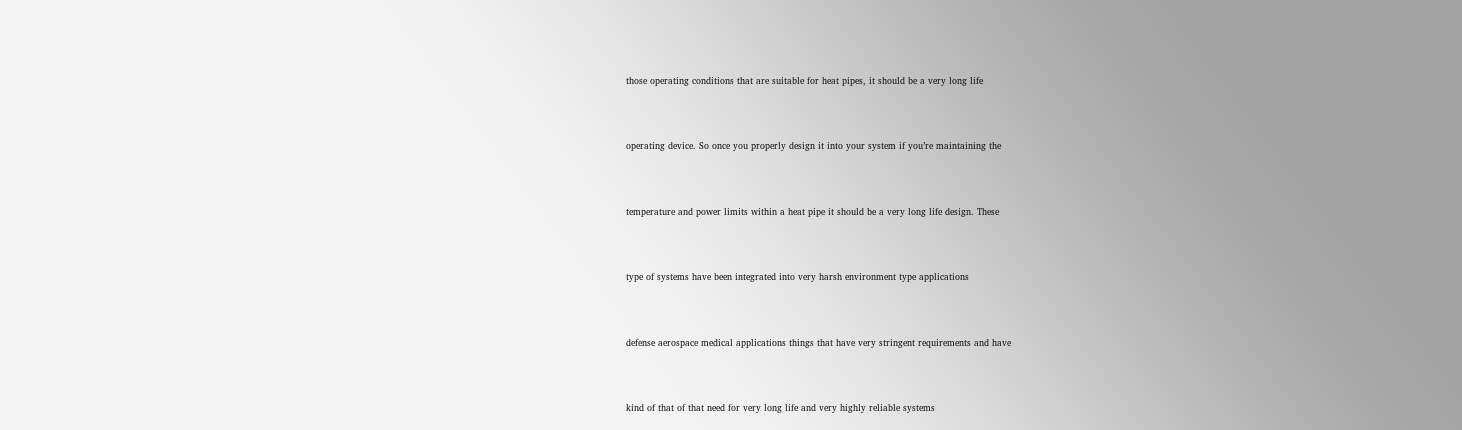those operating conditions that are suitable for heat pipes, it should be a very long life



operating device. So once you properly design it into your system if you’re maintaining the



temperature and power limits within a heat pipe it should be a very long life design. These



type of systems have been integrated into very harsh environment type applications



defense aerospace medical applications things that have very stringent requirements and have



kind of that of that need for very long life and very highly reliable systems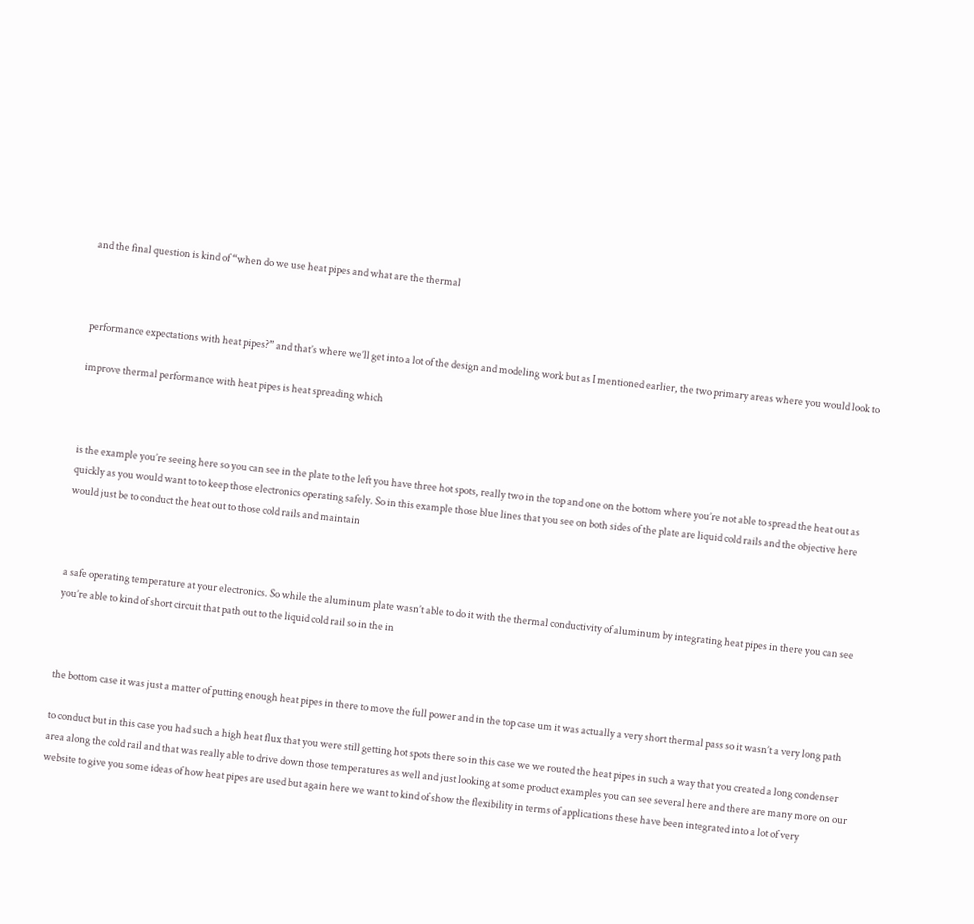and the final question is kind of “when do we use heat pipes and what are the thermal



performance expectations with heat pipes?” and that’s where we’ll get into a lot of the design and modeling work but as I mentioned earlier, the two primary areas where you would look to

improve thermal performance with heat pipes is heat spreading which



is the example you’re seeing here so you can see in the plate to the left you have three hot spots, really two in the top and one on the bottom where you’re not able to spread the heat out as quickly as you would want to to keep those electronics operating safely. So in this example those blue lines that you see on both sides of the plate are liquid cold rails and the objective here would just be to conduct the heat out to those cold rails and maintain



a safe operating temperature at your electronics. So while the aluminum plate wasn’t able to do it with the thermal conductivity of aluminum by integrating heat pipes in there you can see you’re able to kind of short circuit that path out to the liquid cold rail so in the in



the bottom case it was just a matter of putting enough heat pipes in there to move the full power and in the top case um it was actually a very short thermal pass so it wasn’t a very long path

to conduct but in this case you had such a high heat flux that you were still getting hot spots there so in this case we we routed the heat pipes in such a way that you created a long condenser area along the cold rail and that was really able to drive down those temperatures as well and just looking at some product examples you can see several here and there are many more on our website to give you some ideas of how heat pipes are used but again here we want to kind of show the flexibility in terms of applications these have been integrated into a lot of very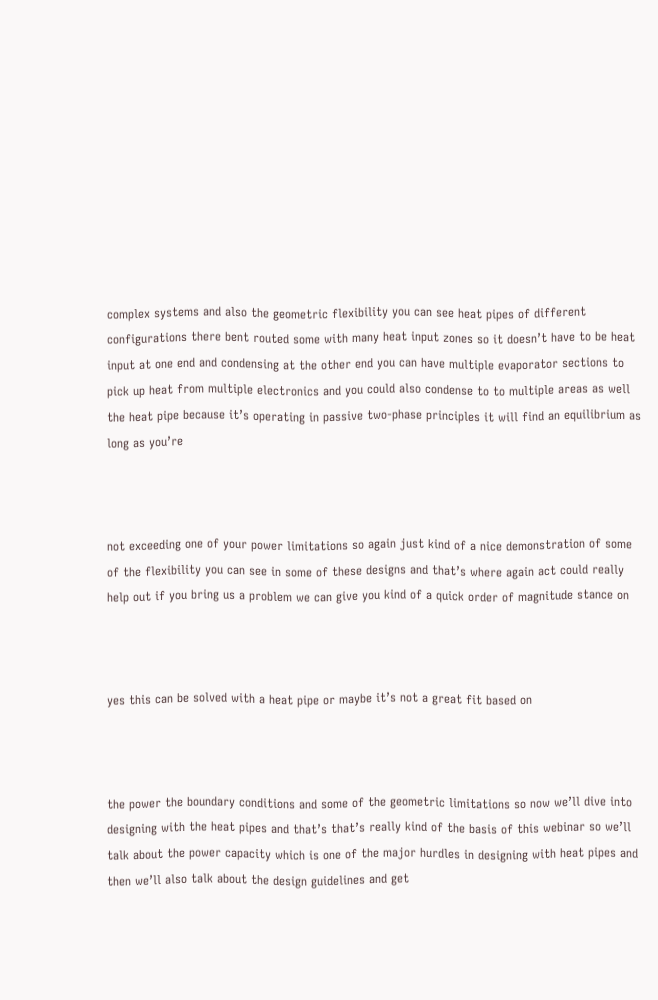complex systems and also the geometric flexibility you can see heat pipes of different configurations there bent routed some with many heat input zones so it doesn’t have to be heat input at one end and condensing at the other end you can have multiple evaporator sections to pick up heat from multiple electronics and you could also condense to to multiple areas as well the heat pipe because it’s operating in passive two-phase principles it will find an equilibrium as long as you’re



not exceeding one of your power limitations so again just kind of a nice demonstration of some of the flexibility you can see in some of these designs and that’s where again act could really help out if you bring us a problem we can give you kind of a quick order of magnitude stance on



yes this can be solved with a heat pipe or maybe it’s not a great fit based on



the power the boundary conditions and some of the geometric limitations so now we’ll dive into designing with the heat pipes and that’s that’s really kind of the basis of this webinar so we’ll talk about the power capacity which is one of the major hurdles in designing with heat pipes and then we’ll also talk about the design guidelines and get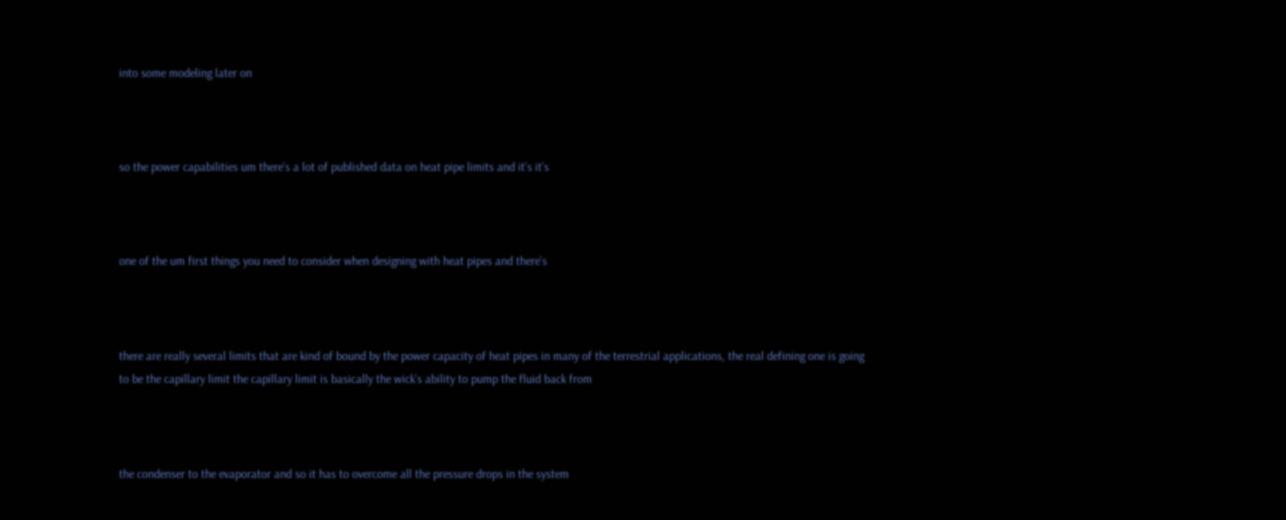into some modeling later on



so the power capabilities um there’s a lot of published data on heat pipe limits and it’s it’s



one of the um first things you need to consider when designing with heat pipes and there’s



there are really several limits that are kind of bound by the power capacity of heat pipes in many of the terrestrial applications, the real defining one is going to be the capillary limit the capillary limit is basically the wick’s ability to pump the fluid back from



the condenser to the evaporator and so it has to overcome all the pressure drops in the system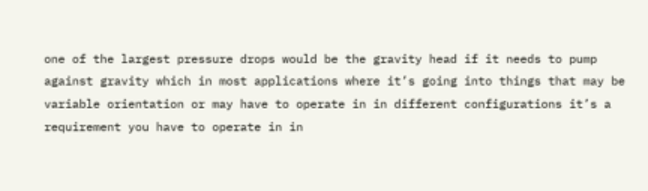one of the largest pressure drops would be the gravity head if it needs to pump against gravity which in most applications where it’s going into things that may be variable orientation or may have to operate in in different configurations it’s a requirement you have to operate in in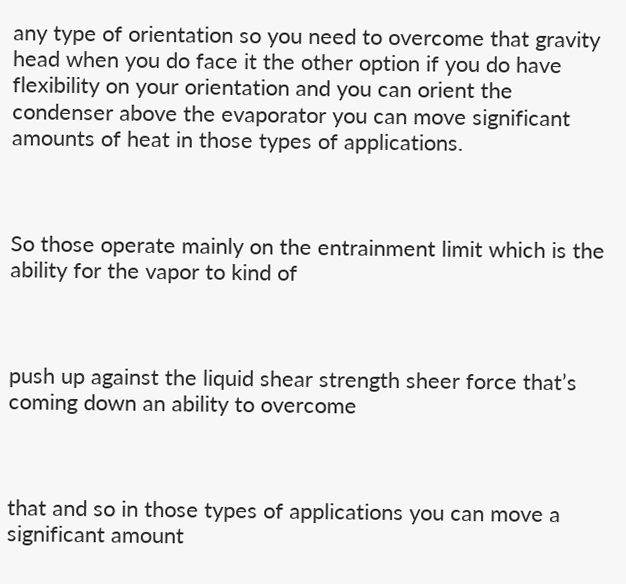any type of orientation so you need to overcome that gravity head when you do face it the other option if you do have flexibility on your orientation and you can orient the condenser above the evaporator you can move significant amounts of heat in those types of applications.



So those operate mainly on the entrainment limit which is the ability for the vapor to kind of



push up against the liquid shear strength sheer force that’s coming down an ability to overcome



that and so in those types of applications you can move a significant amount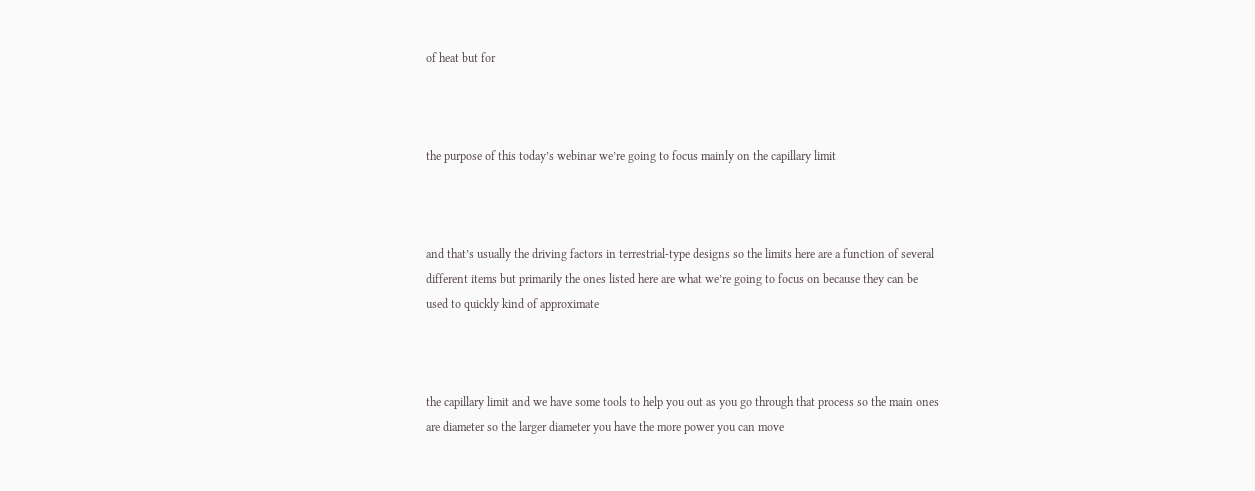of heat but for



the purpose of this today’s webinar we’re going to focus mainly on the capillary limit



and that’s usually the driving factors in terrestrial-type designs so the limits here are a function of several different items but primarily the ones listed here are what we’re going to focus on because they can be used to quickly kind of approximate



the capillary limit and we have some tools to help you out as you go through that process so the main ones are diameter so the larger diameter you have the more power you can move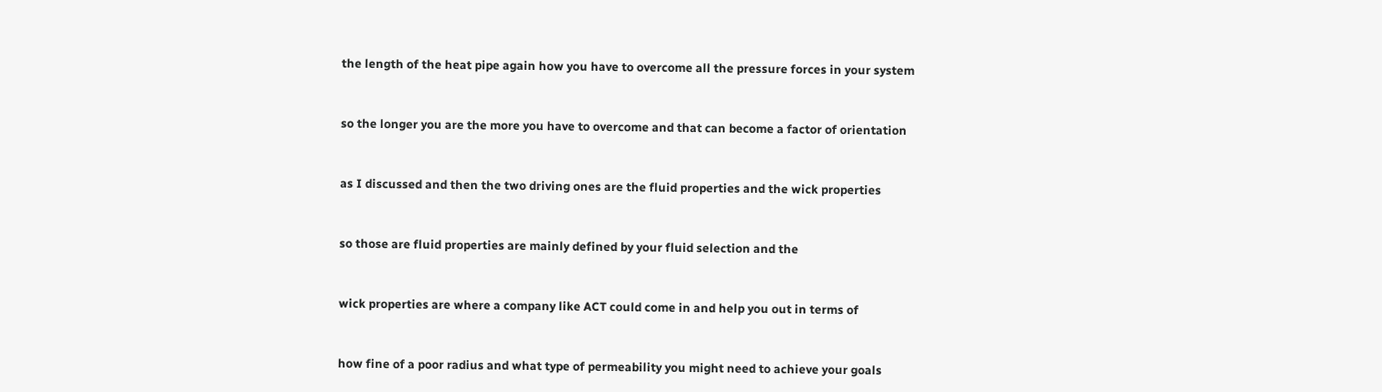the length of the heat pipe again how you have to overcome all the pressure forces in your system



so the longer you are the more you have to overcome and that can become a factor of orientation



as I discussed and then the two driving ones are the fluid properties and the wick properties



so those are fluid properties are mainly defined by your fluid selection and the



wick properties are where a company like ACT could come in and help you out in terms of



how fine of a poor radius and what type of permeability you might need to achieve your goals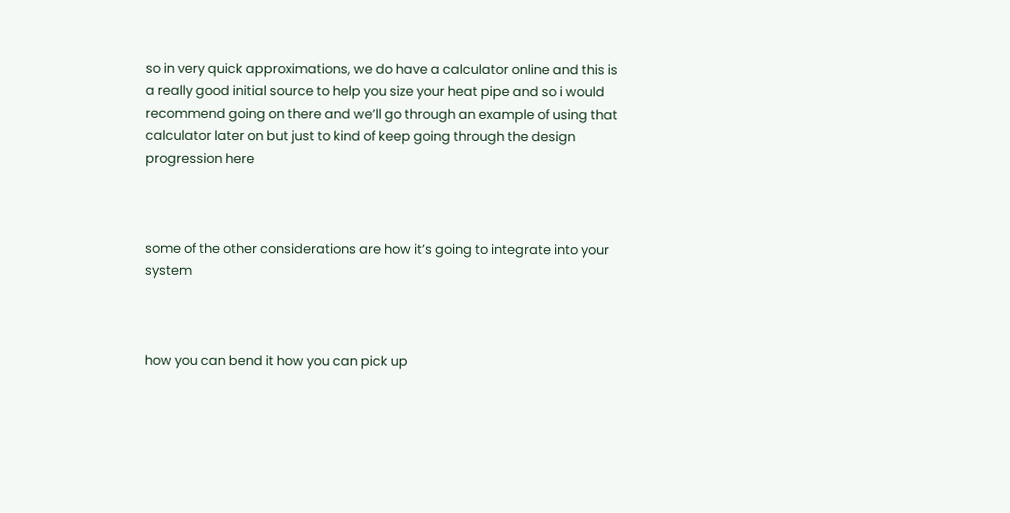so in very quick approximations, we do have a calculator online and this is a really good initial source to help you size your heat pipe and so i would recommend going on there and we’ll go through an example of using that calculator later on but just to kind of keep going through the design progression here



some of the other considerations are how it’s going to integrate into your system



how you can bend it how you can pick up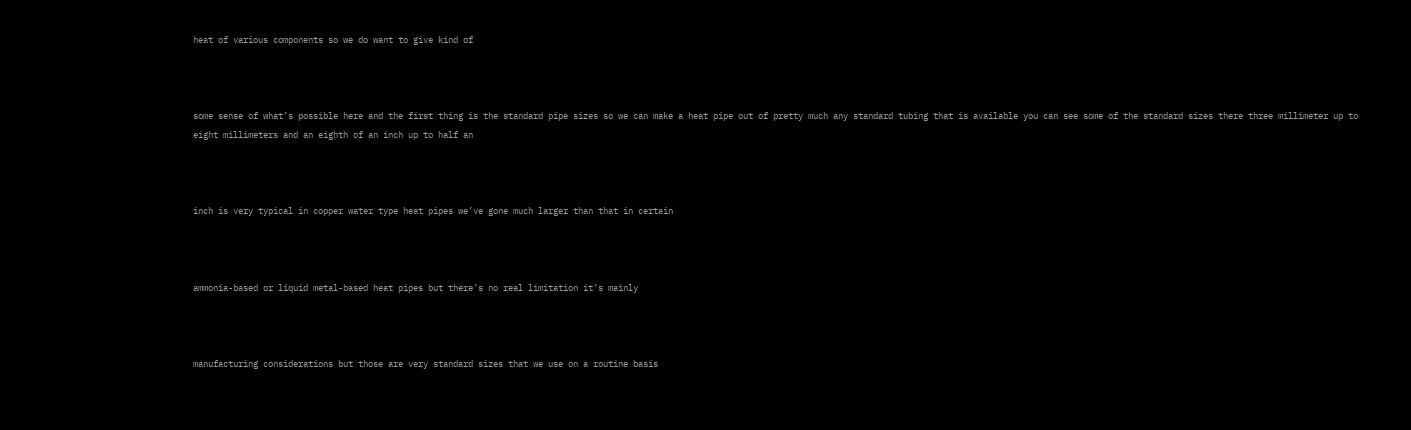heat of various components so we do want to give kind of



some sense of what’s possible here and the first thing is the standard pipe sizes so we can make a heat pipe out of pretty much any standard tubing that is available you can see some of the standard sizes there three millimeter up to eight millimeters and an eighth of an inch up to half an



inch is very typical in copper water type heat pipes we’ve gone much larger than that in certain



ammonia-based or liquid metal-based heat pipes but there’s no real limitation it’s mainly



manufacturing considerations but those are very standard sizes that we use on a routine basis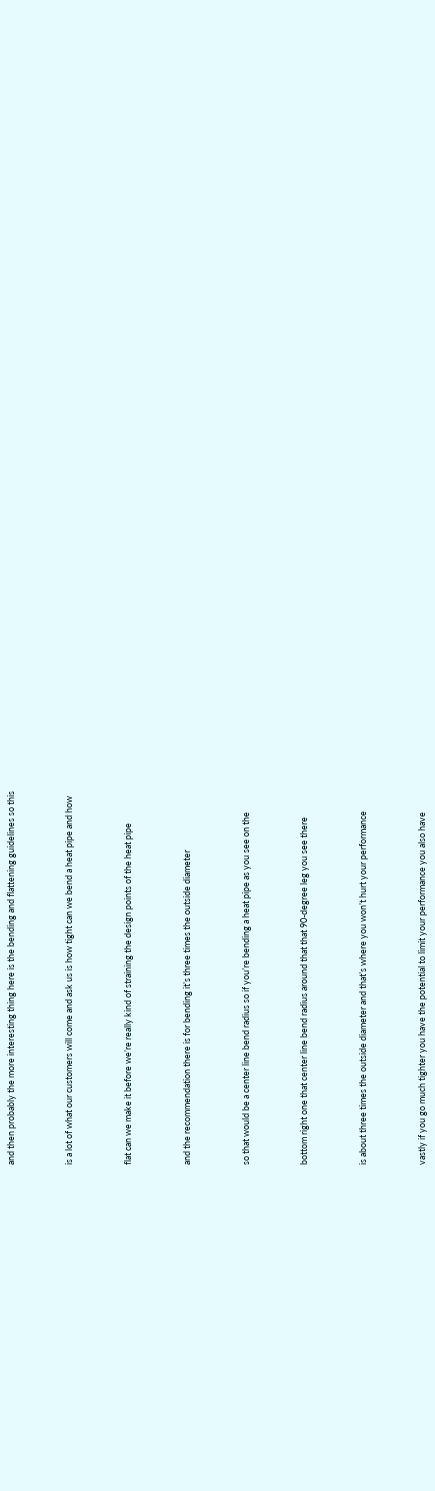and then probably the more interesting thing here is the bending and flattening guidelines so this



is a lot of what our customers will come and ask us is how tight can we bend a heat pipe and how



flat can we make it before we’re really kind of straining the design points of the heat pipe



and the recommendation there is for bending it’s three times the outside diameter



so that would be a center line bend radius so if you’re bending a heat pipe as you see on the



bottom right one that center line bend radius around that that 90-degree leg you see there



is about three times the outside diameter and that’s where you won’t hurt your performance



vastly if you go much tighter you have the potential to limit your performance you also have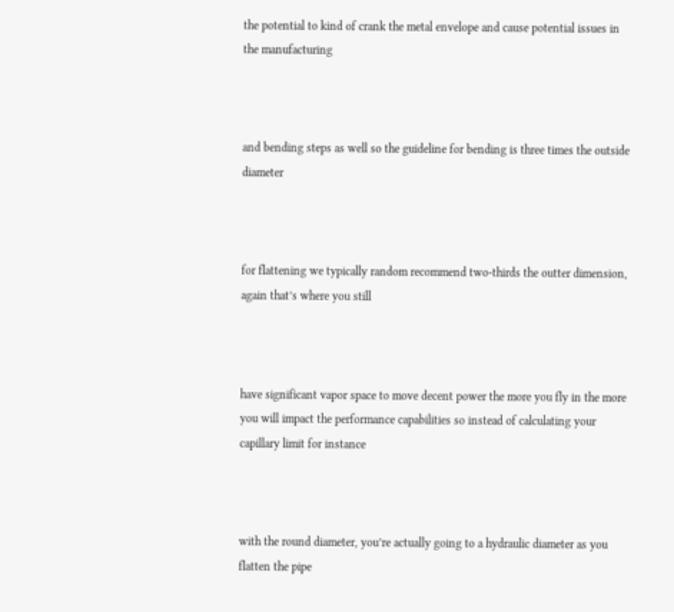the potential to kind of crank the metal envelope and cause potential issues in the manufacturing



and bending steps as well so the guideline for bending is three times the outside diameter



for flattening we typically random recommend two-thirds the outter dimension, again that’s where you still



have significant vapor space to move decent power the more you fly in the more you will impact the performance capabilities so instead of calculating your capillary limit for instance



with the round diameter, you’re actually going to a hydraulic diameter as you flatten the pipe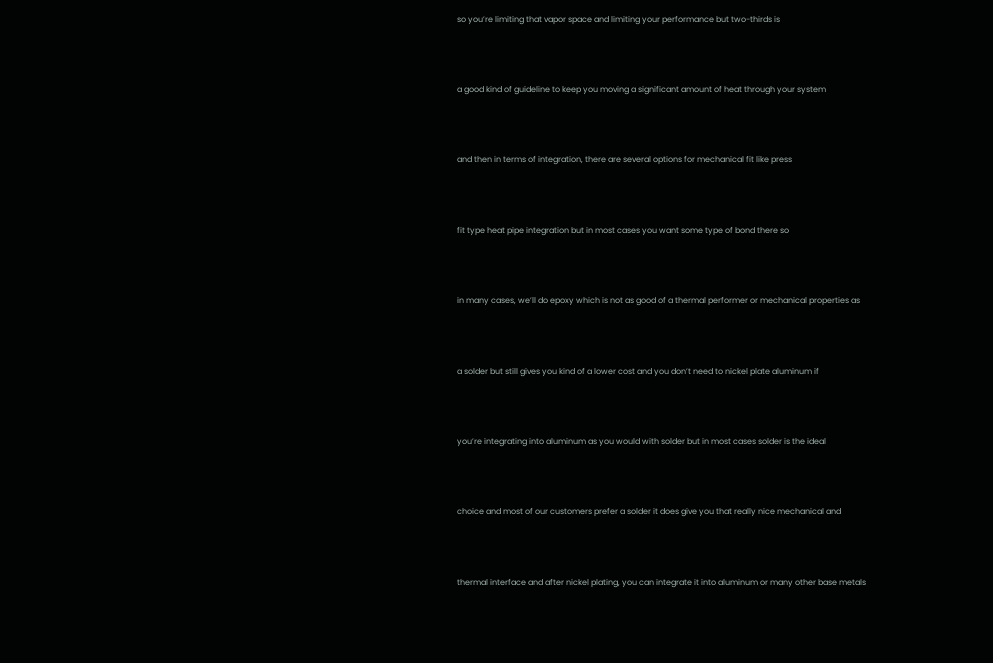so you’re limiting that vapor space and limiting your performance but two-thirds is



a good kind of guideline to keep you moving a significant amount of heat through your system



and then in terms of integration, there are several options for mechanical fit like press



fit type heat pipe integration but in most cases you want some type of bond there so



in many cases, we’ll do epoxy which is not as good of a thermal performer or mechanical properties as



a solder but still gives you kind of a lower cost and you don’t need to nickel plate aluminum if



you’re integrating into aluminum as you would with solder but in most cases solder is the ideal



choice and most of our customers prefer a solder it does give you that really nice mechanical and



thermal interface and after nickel plating, you can integrate it into aluminum or many other base metals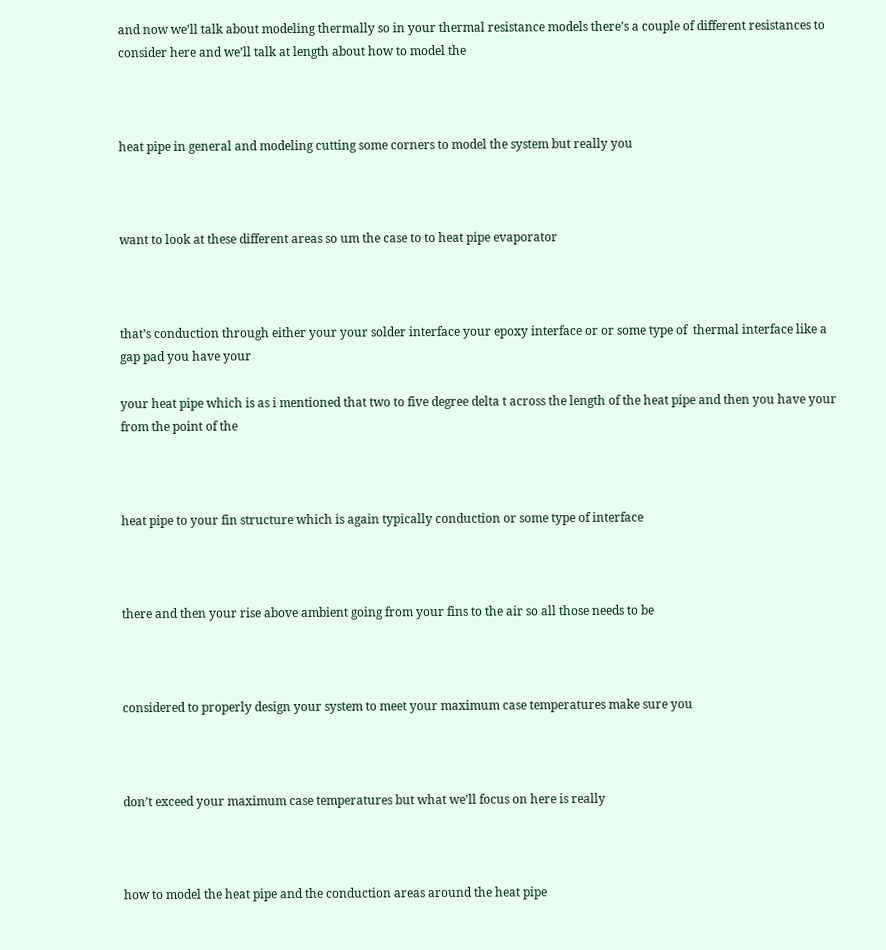and now we’ll talk about modeling thermally so in your thermal resistance models there’s a couple of different resistances to consider here and we’ll talk at length about how to model the



heat pipe in general and modeling cutting some corners to model the system but really you



want to look at these different areas so um the case to to heat pipe evaporator



that’s conduction through either your your solder interface your epoxy interface or or some type of  thermal interface like a gap pad you have your

your heat pipe which is as i mentioned that two to five degree delta t across the length of the heat pipe and then you have your from the point of the



heat pipe to your fin structure which is again typically conduction or some type of interface



there and then your rise above ambient going from your fins to the air so all those needs to be



considered to properly design your system to meet your maximum case temperatures make sure you



don’t exceed your maximum case temperatures but what we’ll focus on here is really



how to model the heat pipe and the conduction areas around the heat pipe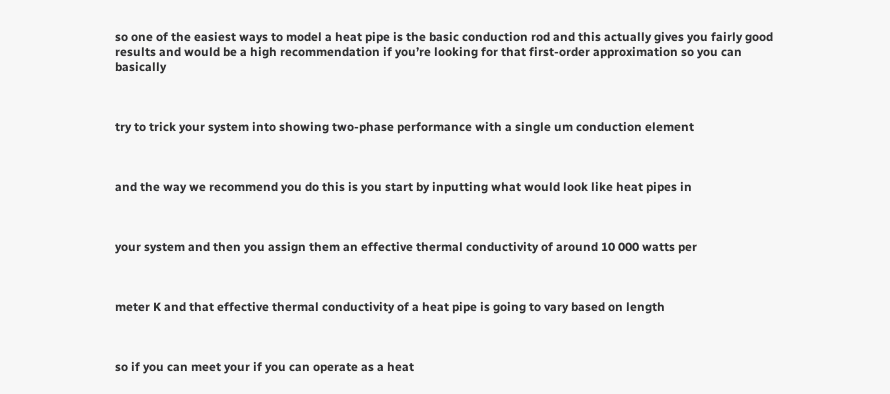so one of the easiest ways to model a heat pipe is the basic conduction rod and this actually gives you fairly good results and would be a high recommendation if you’re looking for that first-order approximation so you can basically



try to trick your system into showing two-phase performance with a single um conduction element



and the way we recommend you do this is you start by inputting what would look like heat pipes in



your system and then you assign them an effective thermal conductivity of around 10 000 watts per



meter K and that effective thermal conductivity of a heat pipe is going to vary based on length



so if you can meet your if you can operate as a heat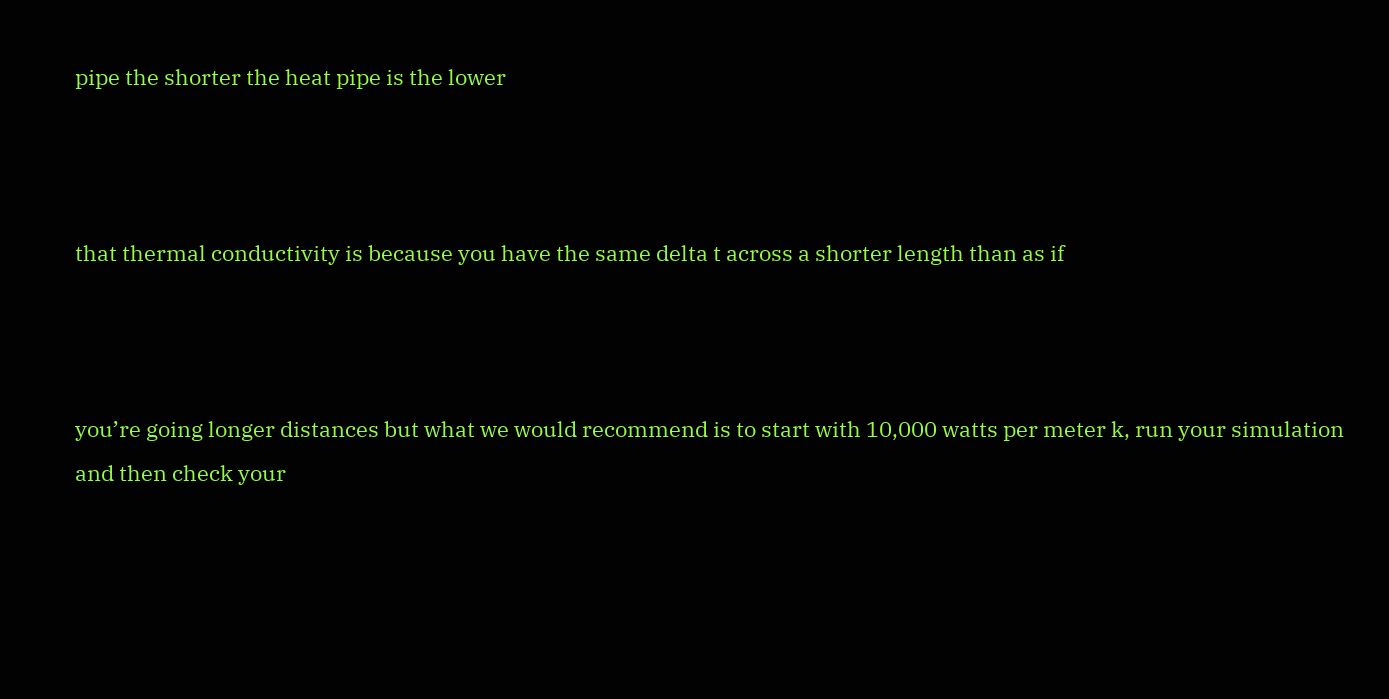pipe the shorter the heat pipe is the lower



that thermal conductivity is because you have the same delta t across a shorter length than as if



you’re going longer distances but what we would recommend is to start with 10,000 watts per meter k, run your simulation and then check your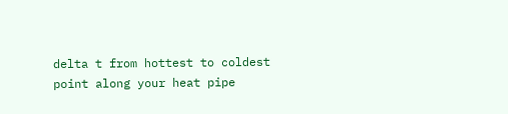delta t from hottest to coldest point along your heat pipe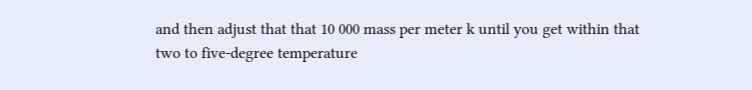and then adjust that that 10 000 mass per meter k until you get within that two to five-degree temperature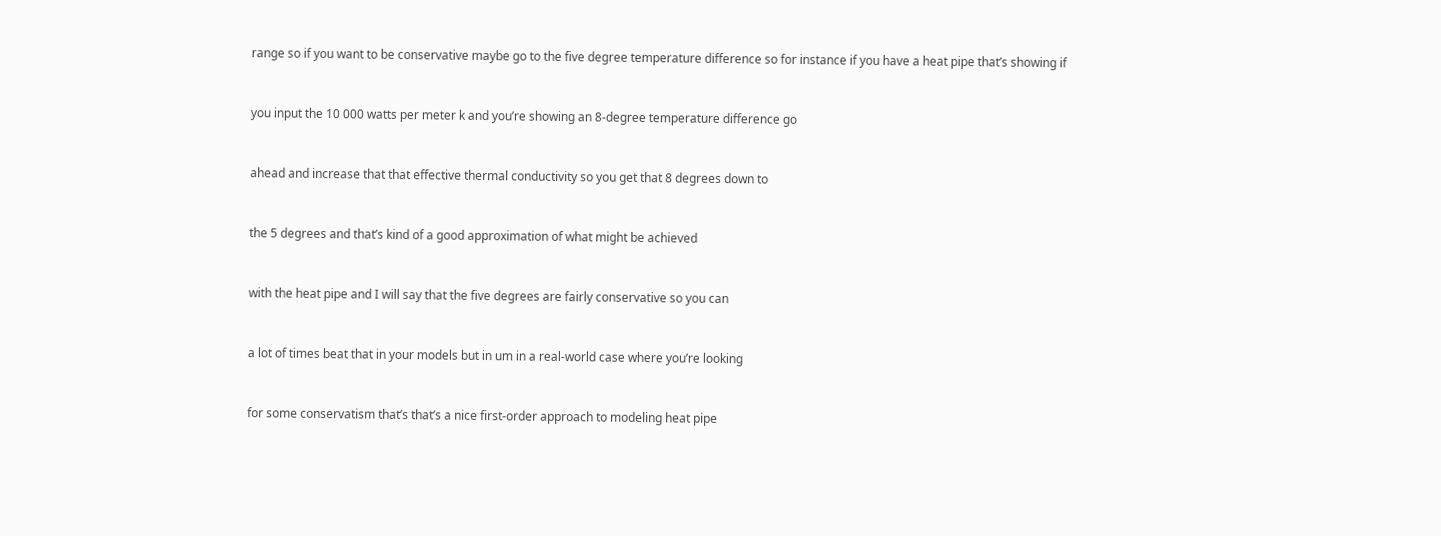range so if you want to be conservative maybe go to the five degree temperature difference so for instance if you have a heat pipe that’s showing if



you input the 10 000 watts per meter k and you’re showing an 8-degree temperature difference go



ahead and increase that that effective thermal conductivity so you get that 8 degrees down to



the 5 degrees and that’s kind of a good approximation of what might be achieved



with the heat pipe and I will say that the five degrees are fairly conservative so you can



a lot of times beat that in your models but in um in a real-world case where you’re looking



for some conservatism that’s that’s a nice first-order approach to modeling heat pipe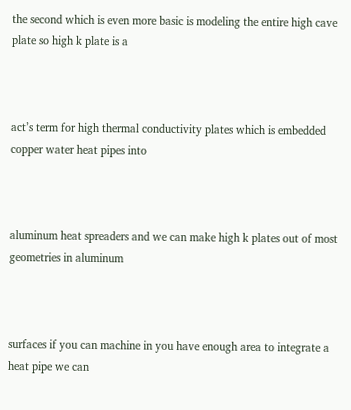the second which is even more basic is modeling the entire high cave plate so high k plate is a



act’s term for high thermal conductivity plates which is embedded copper water heat pipes into



aluminum heat spreaders and we can make high k plates out of most geometries in aluminum



surfaces if you can machine in you have enough area to integrate a heat pipe we can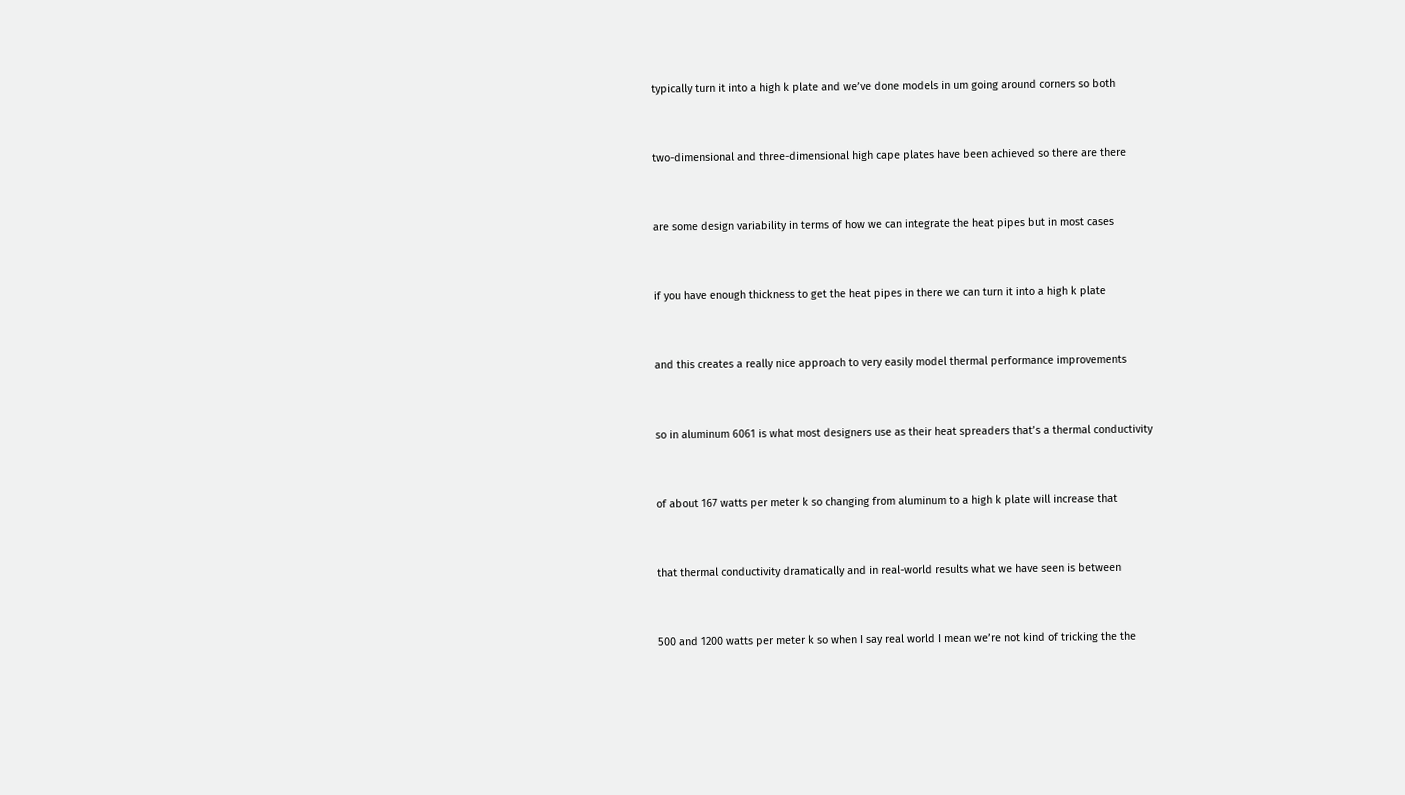typically turn it into a high k plate and we’ve done models in um going around corners so both



two-dimensional and three-dimensional high cape plates have been achieved so there are there



are some design variability in terms of how we can integrate the heat pipes but in most cases



if you have enough thickness to get the heat pipes in there we can turn it into a high k plate



and this creates a really nice approach to very easily model thermal performance improvements



so in aluminum 6061 is what most designers use as their heat spreaders that’s a thermal conductivity



of about 167 watts per meter k so changing from aluminum to a high k plate will increase that



that thermal conductivity dramatically and in real-world results what we have seen is between



500 and 1200 watts per meter k so when I say real world I mean we’re not kind of tricking the the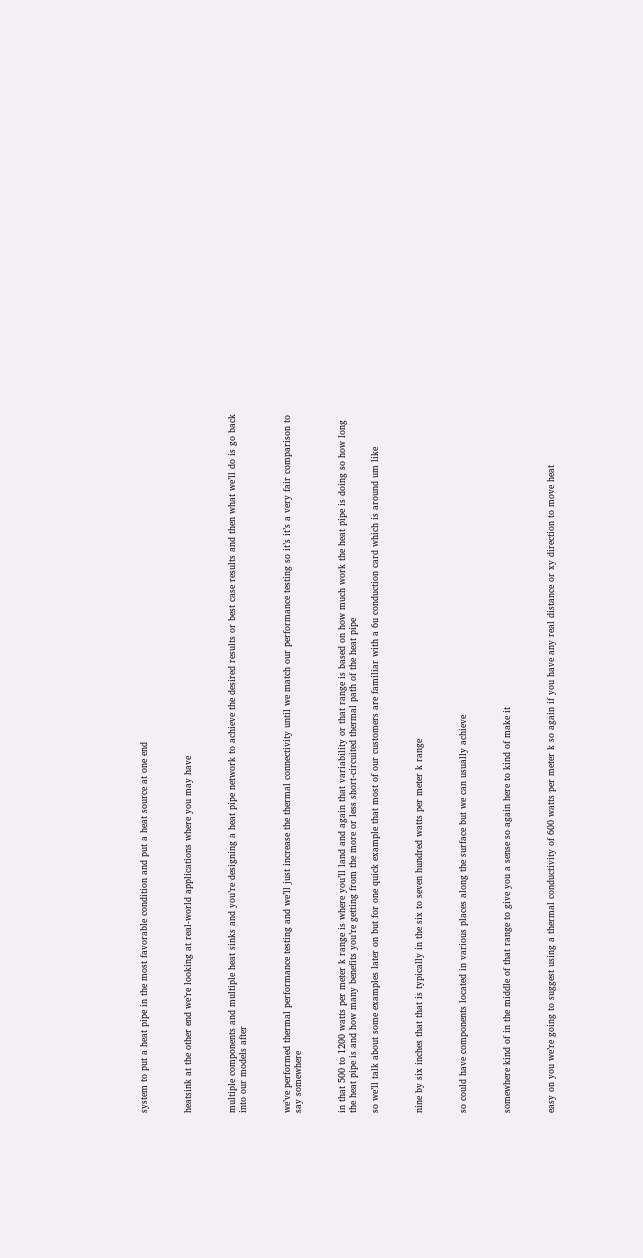system to put a heat pipe in the most favorable condition and put a heat source at one end



heatsink at the other end we’re looking at real-world applications where you may have



multiple components and multiple heat sinks and you’re designing a heat pipe network to achieve the desired results or best case results and then what we’ll do is go back into our models after



we’ve performed thermal performance testing and we’ll just increase the thermal connectivity until we match our performance testing so it’s it’s a very fair comparison to say somewhere



in that 500 to 1200 watts per meter k range is where you’ll land and again that variability or that range is based on how much work the heat pipe is doing so how long the heat pipe is and how many benefits you’re getting from the more or less short-circuited thermal path of the heat pipe

so we’ll talk about some examples later on but for one quick example that most of our customers are familiar with a 6u conduction card which is around um like



nine by six inches that that is typically in the six to seven hundred watts per meter k range



so could have components located in various places along the surface but we can usually achieve



somewhere kind of in the middle of that range to give you a sense so again here to kind of make it



easy on you we’re going to suggest using a thermal conductivity of 600 watts per meter k so again if you have any real distance or xy direction to move heat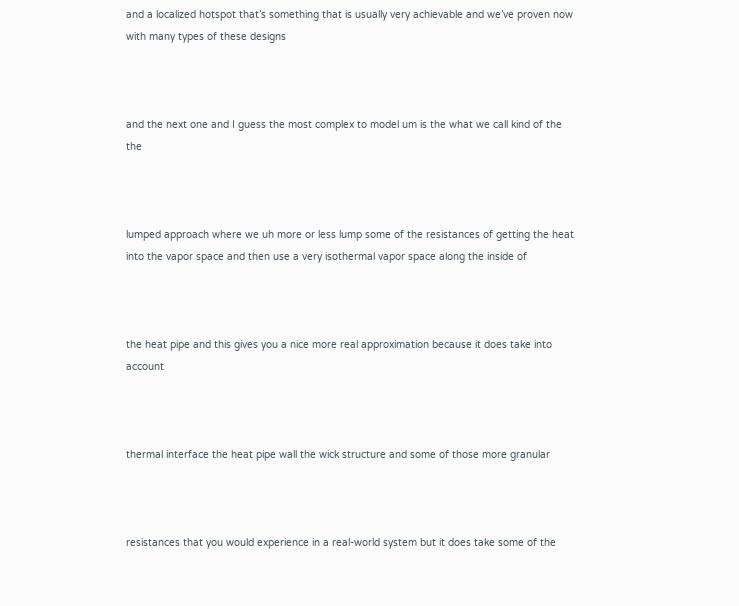and a localized hotspot that’s something that is usually very achievable and we’ve proven now with many types of these designs



and the next one and I guess the most complex to model um is the what we call kind of the the



lumped approach where we uh more or less lump some of the resistances of getting the heat into the vapor space and then use a very isothermal vapor space along the inside of



the heat pipe and this gives you a nice more real approximation because it does take into account



thermal interface the heat pipe wall the wick structure and some of those more granular



resistances that you would experience in a real-world system but it does take some of the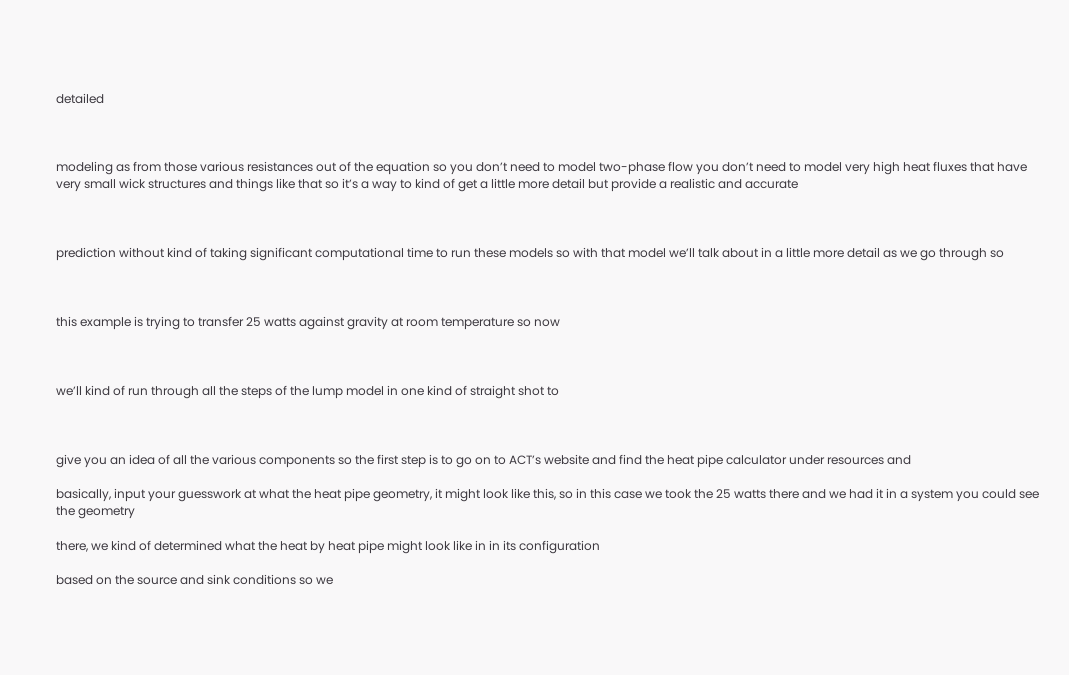detailed



modeling as from those various resistances out of the equation so you don’t need to model two-phase flow you don’t need to model very high heat fluxes that have very small wick structures and things like that so it’s a way to kind of get a little more detail but provide a realistic and accurate



prediction without kind of taking significant computational time to run these models so with that model we’ll talk about in a little more detail as we go through so



this example is trying to transfer 25 watts against gravity at room temperature so now



we’ll kind of run through all the steps of the lump model in one kind of straight shot to



give you an idea of all the various components so the first step is to go on to ACT’s website and find the heat pipe calculator under resources and

basically, input your guesswork at what the heat pipe geometry, it might look like this, so in this case we took the 25 watts there and we had it in a system you could see the geometry

there, we kind of determined what the heat by heat pipe might look like in in its configuration

based on the source and sink conditions so we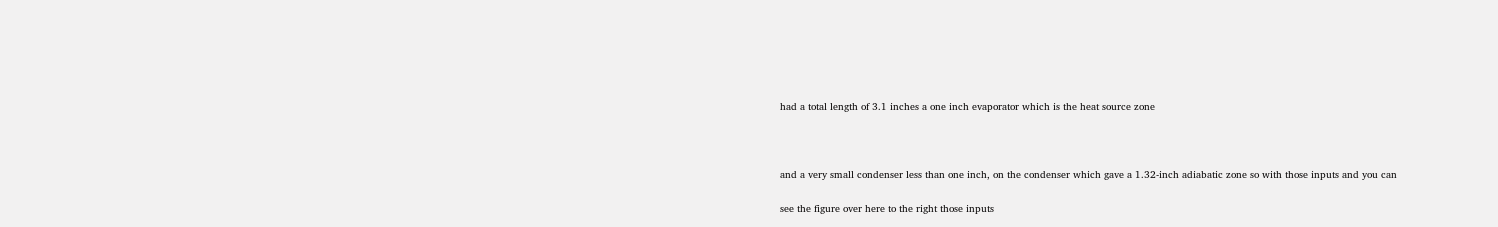had a total length of 3.1 inches a one inch evaporator which is the heat source zone



and a very small condenser less than one inch, on the condenser which gave a 1.32-inch adiabatic zone so with those inputs and you can

see the figure over here to the right those inputs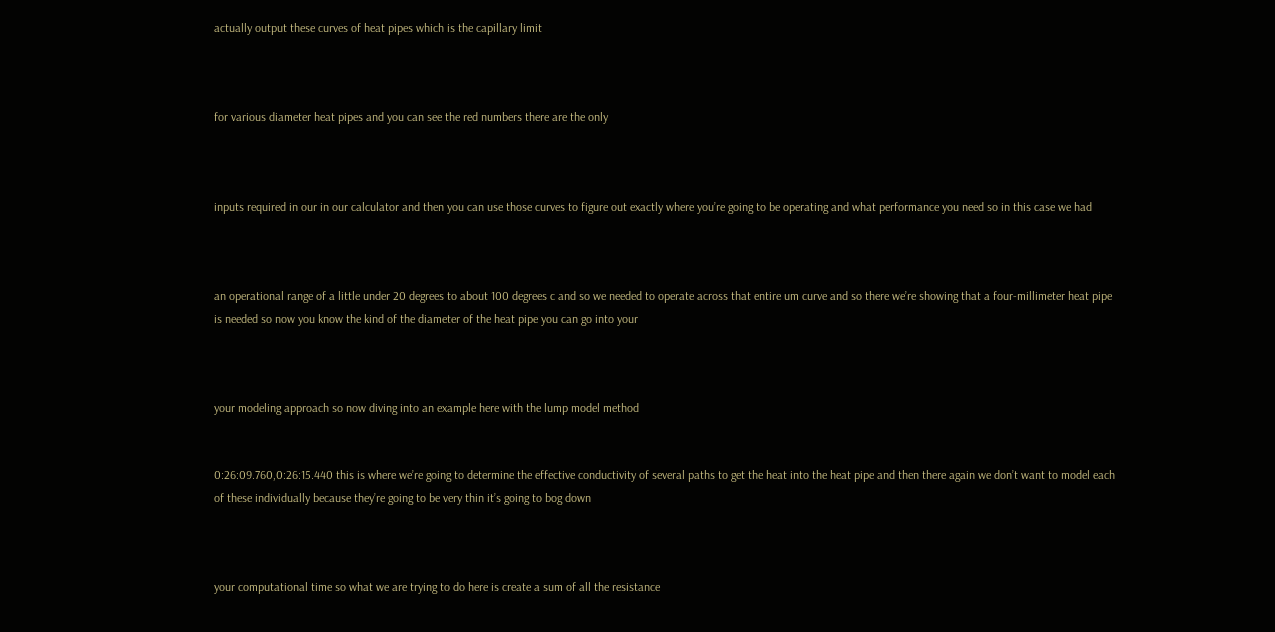actually output these curves of heat pipes which is the capillary limit



for various diameter heat pipes and you can see the red numbers there are the only



inputs required in our in our calculator and then you can use those curves to figure out exactly where you’re going to be operating and what performance you need so in this case we had



an operational range of a little under 20 degrees to about 100 degrees c and so we needed to operate across that entire um curve and so there we’re showing that a four-millimeter heat pipe is needed so now you know the kind of the diameter of the heat pipe you can go into your



your modeling approach so now diving into an example here with the lump model method


0:26:09.760,0:26:15.440 this is where we’re going to determine the effective conductivity of several paths to get the heat into the heat pipe and then there again we don’t want to model each of these individually because they’re going to be very thin it’s going to bog down



your computational time so what we are trying to do here is create a sum of all the resistance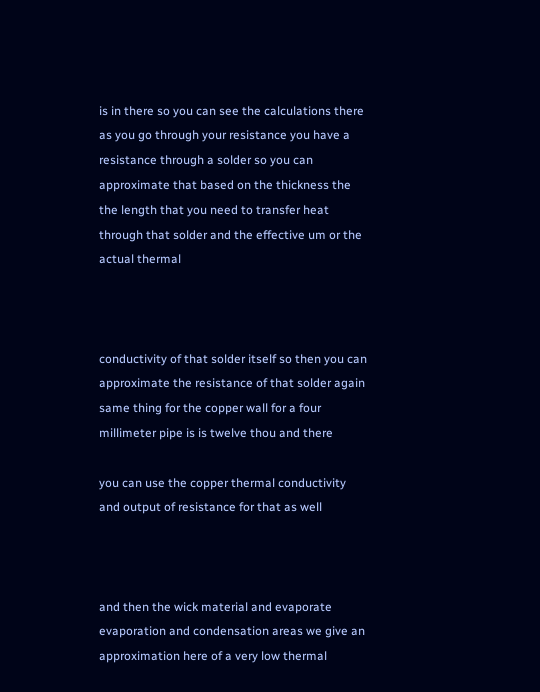is in there so you can see the calculations there as you go through your resistance you have a resistance through a solder so you can approximate that based on the thickness the the length that you need to transfer heat through that solder and the effective um or the actual thermal



conductivity of that solder itself so then you can approximate the resistance of that solder again same thing for the copper wall for a four millimeter pipe is is twelve thou and there

you can use the copper thermal conductivity and output of resistance for that as well



and then the wick material and evaporate evaporation and condensation areas we give an approximation here of a very low thermal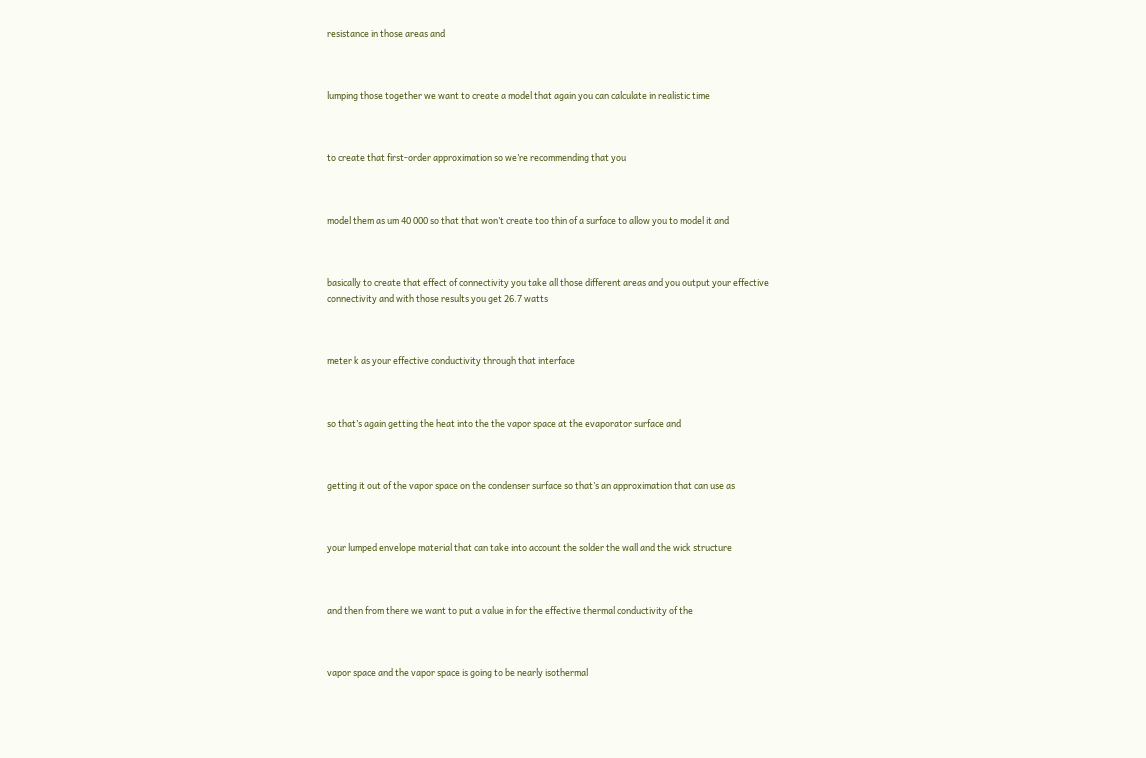resistance in those areas and



lumping those together we want to create a model that again you can calculate in realistic time



to create that first-order approximation so we’re recommending that you



model them as um 40 000 so that that won’t create too thin of a surface to allow you to model it and



basically to create that effect of connectivity you take all those different areas and you output your effective connectivity and with those results you get 26.7 watts



meter k as your effective conductivity through that interface



so that’s again getting the heat into the the vapor space at the evaporator surface and



getting it out of the vapor space on the condenser surface so that’s an approximation that can use as



your lumped envelope material that can take into account the solder the wall and the wick structure



and then from there we want to put a value in for the effective thermal conductivity of the



vapor space and the vapor space is going to be nearly isothermal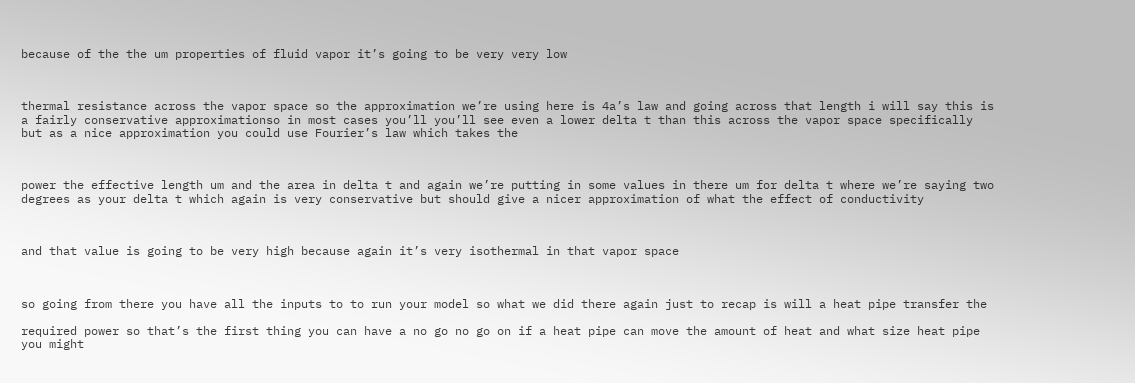because of the the um properties of fluid vapor it’s going to be very very low



thermal resistance across the vapor space so the approximation we’re using here is 4a’s law and going across that length i will say this is a fairly conservative approximationso in most cases you’ll you’ll see even a lower delta t than this across the vapor space specifically but as a nice approximation you could use Fourier’s law which takes the



power the effective length um and the area in delta t and again we’re putting in some values in there um for delta t where we’re saying two degrees as your delta t which again is very conservative but should give a nicer approximation of what the effect of conductivity



and that value is going to be very high because again it’s very isothermal in that vapor space



so going from there you have all the inputs to to run your model so what we did there again just to recap is will a heat pipe transfer the

required power so that’s the first thing you can have a no go no go on if a heat pipe can move the amount of heat and what size heat pipe you might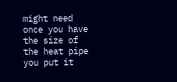might need once you have the size of the heat pipe you put it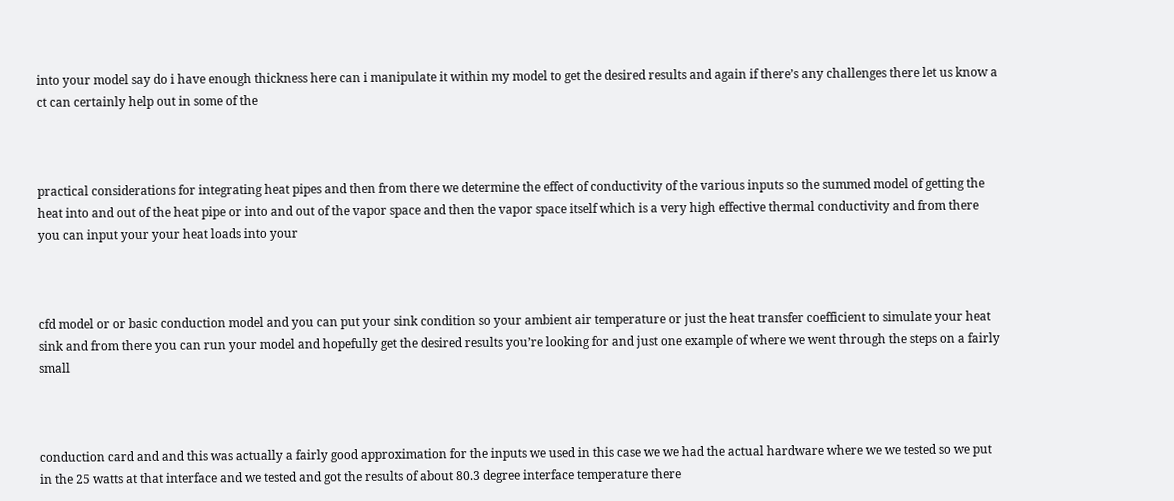into your model say do i have enough thickness here can i manipulate it within my model to get the desired results and again if there’s any challenges there let us know a ct can certainly help out in some of the



practical considerations for integrating heat pipes and then from there we determine the effect of conductivity of the various inputs so the summed model of getting the heat into and out of the heat pipe or into and out of the vapor space and then the vapor space itself which is a very high effective thermal conductivity and from there you can input your your heat loads into your



cfd model or or basic conduction model and you can put your sink condition so your ambient air temperature or just the heat transfer coefficient to simulate your heat sink and from there you can run your model and hopefully get the desired results you’re looking for and just one example of where we went through the steps on a fairly small



conduction card and and this was actually a fairly good approximation for the inputs we used in this case we we had the actual hardware where we we tested so we put in the 25 watts at that interface and we tested and got the results of about 80.3 degree interface temperature there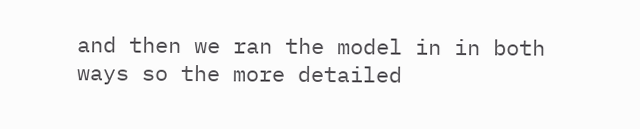and then we ran the model in in both ways so the more detailed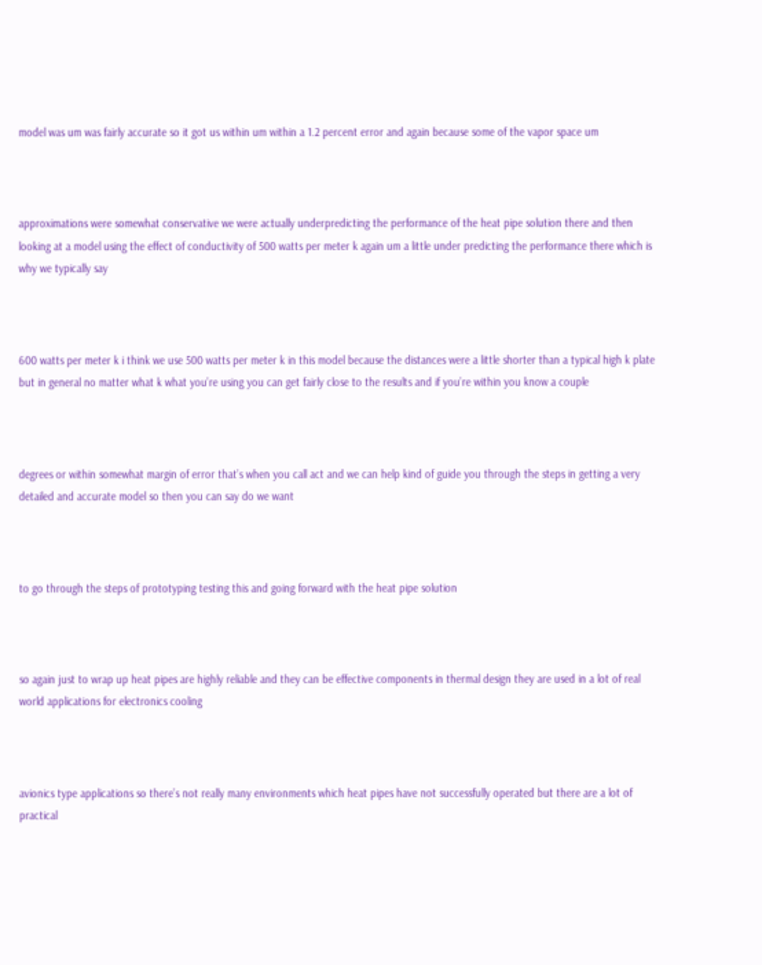model was um was fairly accurate so it got us within um within a 1.2 percent error and again because some of the vapor space um



approximations were somewhat conservative we were actually underpredicting the performance of the heat pipe solution there and then looking at a model using the effect of conductivity of 500 watts per meter k again um a little under predicting the performance there which is why we typically say



600 watts per meter k i think we use 500 watts per meter k in this model because the distances were a little shorter than a typical high k plate but in general no matter what k what you’re using you can get fairly close to the results and if you’re within you know a couple



degrees or within somewhat margin of error that’s when you call act and we can help kind of guide you through the steps in getting a very detailed and accurate model so then you can say do we want



to go through the steps of prototyping testing this and going forward with the heat pipe solution



so again just to wrap up heat pipes are highly reliable and they can be effective components in thermal design they are used in a lot of real world applications for electronics cooling



avionics type applications so there’s not really many environments which heat pipes have not successfully operated but there are a lot of practical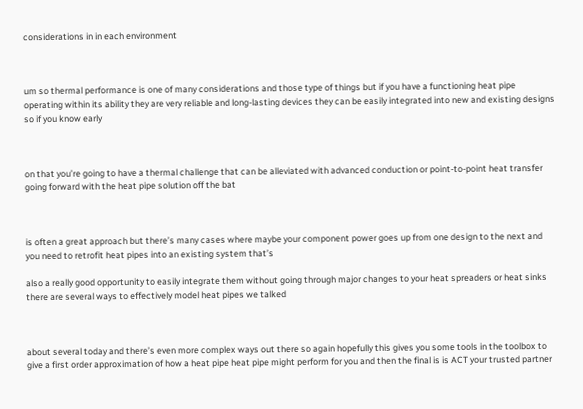considerations in in each environment



um so thermal performance is one of many considerations and those type of things but if you have a functioning heat pipe operating within its ability they are very reliable and long-lasting devices they can be easily integrated into new and existing designs so if you know early



on that you’re going to have a thermal challenge that can be alleviated with advanced conduction or point-to-point heat transfer going forward with the heat pipe solution off the bat



is often a great approach but there’s many cases where maybe your component power goes up from one design to the next and you need to retrofit heat pipes into an existing system that’s

also a really good opportunity to easily integrate them without going through major changes to your heat spreaders or heat sinks there are several ways to effectively model heat pipes we talked



about several today and there’s even more complex ways out there so again hopefully this gives you some tools in the toolbox to give a first order approximation of how a heat pipe heat pipe might perform for you and then the final is is ACT your trusted partner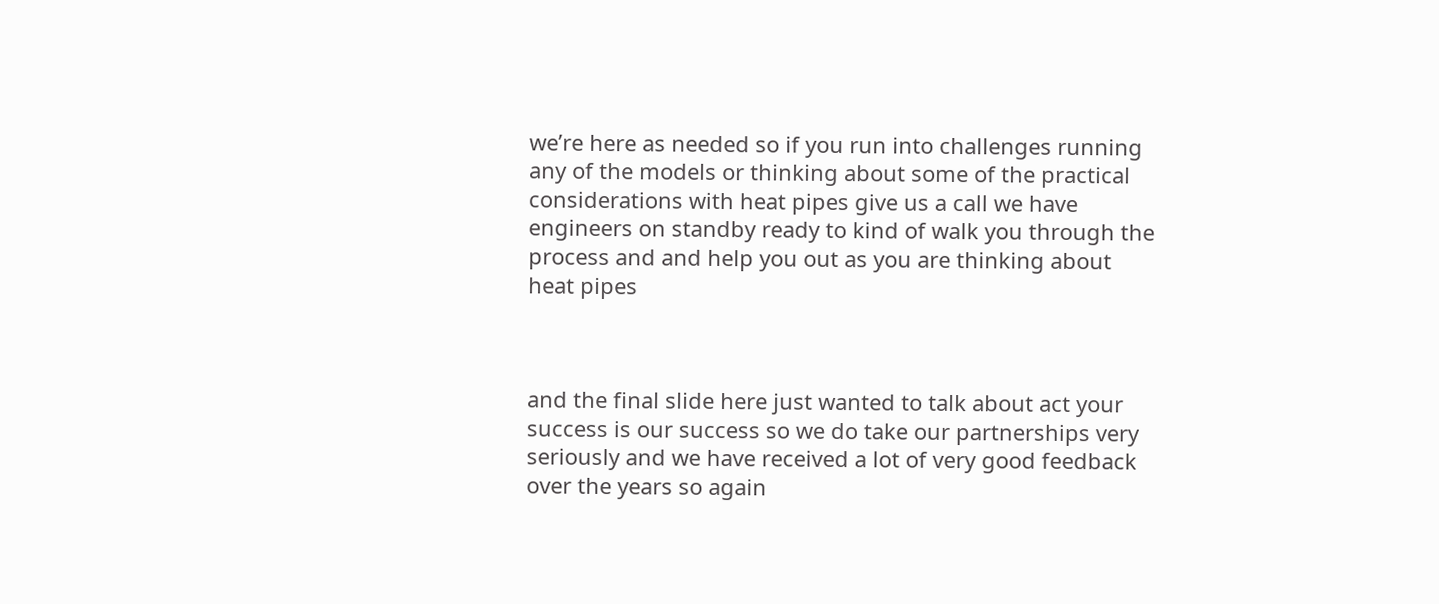we’re here as needed so if you run into challenges running any of the models or thinking about some of the practical considerations with heat pipes give us a call we have engineers on standby ready to kind of walk you through the process and and help you out as you are thinking about heat pipes



and the final slide here just wanted to talk about act your success is our success so we do take our partnerships very seriously and we have received a lot of very good feedback over the years so again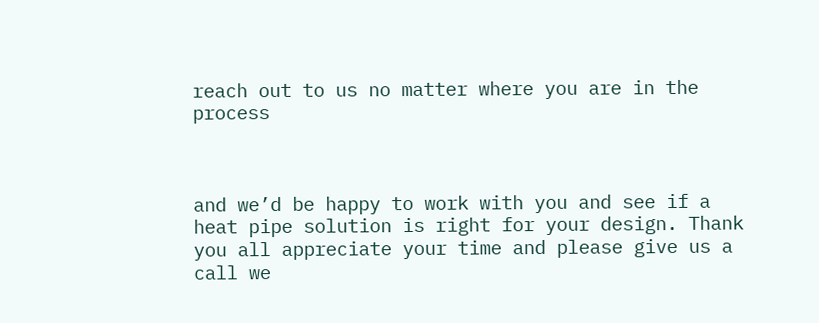reach out to us no matter where you are in the process



and we’d be happy to work with you and see if a heat pipe solution is right for your design. Thank you all appreciate your time and please give us a call we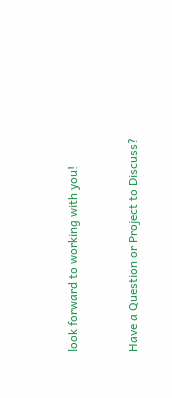look forward to working with you!


Have a Question or Project to Discuss?